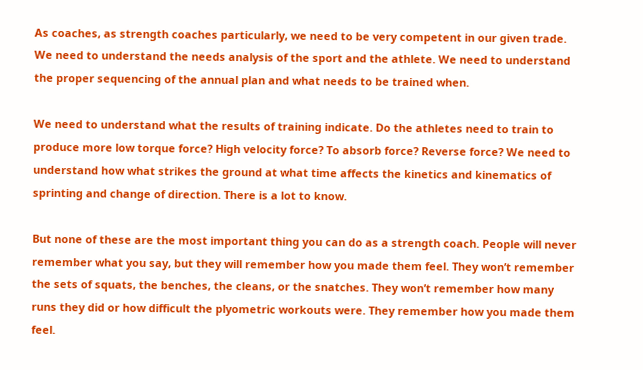As coaches, as strength coaches particularly, we need to be very competent in our given trade. We need to understand the needs analysis of the sport and the athlete. We need to understand the proper sequencing of the annual plan and what needs to be trained when.

We need to understand what the results of training indicate. Do the athletes need to train to produce more low torque force? High velocity force? To absorb force? Reverse force? We need to understand how what strikes the ground at what time affects the kinetics and kinematics of sprinting and change of direction. There is a lot to know.

But none of these are the most important thing you can do as a strength coach. People will never remember what you say, but they will remember how you made them feel. They won’t remember the sets of squats, the benches, the cleans, or the snatches. They won’t remember how many runs they did or how difficult the plyometric workouts were. They remember how you made them feel.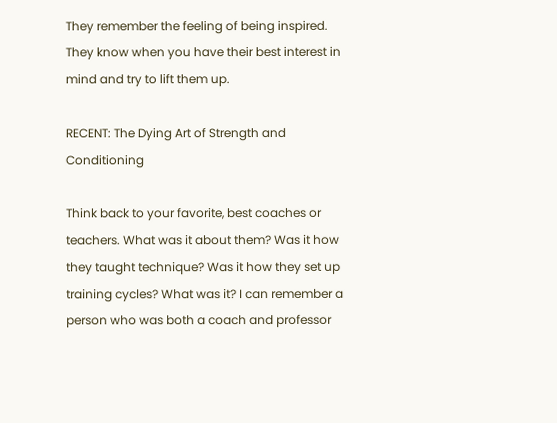They remember the feeling of being inspired. They know when you have their best interest in mind and try to lift them up.

RECENT: The Dying Art of Strength and Conditioning

Think back to your favorite, best coaches or teachers. What was it about them? Was it how they taught technique? Was it how they set up training cycles? What was it? I can remember a person who was both a coach and professor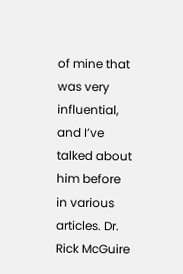of mine that was very influential, and I’ve talked about him before in various articles. Dr. Rick McGuire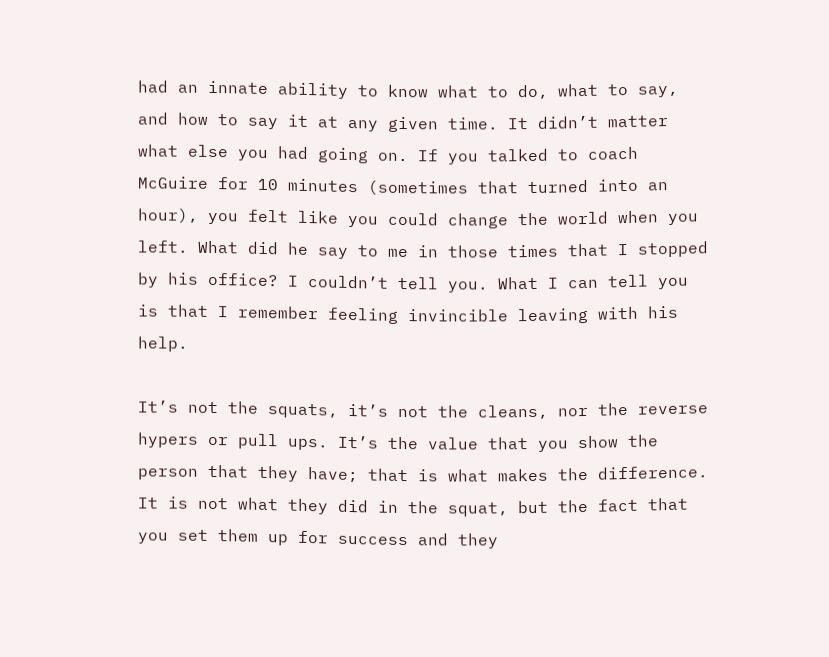had an innate ability to know what to do, what to say, and how to say it at any given time. It didn’t matter what else you had going on. If you talked to coach McGuire for 10 minutes (sometimes that turned into an hour), you felt like you could change the world when you left. What did he say to me in those times that I stopped by his office? I couldn’t tell you. What I can tell you is that I remember feeling invincible leaving with his help.

It’s not the squats, it’s not the cleans, nor the reverse hypers or pull ups. It’s the value that you show the person that they have; that is what makes the difference. It is not what they did in the squat, but the fact that you set them up for success and they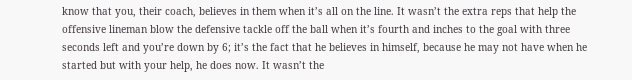know that you, their coach, believes in them when it’s all on the line. It wasn’t the extra reps that help the offensive lineman blow the defensive tackle off the ball when it’s fourth and inches to the goal with three seconds left and you’re down by 6; it’s the fact that he believes in himself, because he may not have when he started but with your help, he does now. It wasn’t the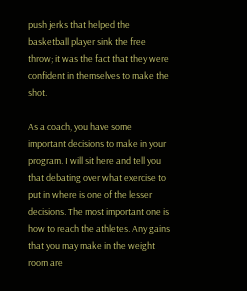push jerks that helped the basketball player sink the free throw; it was the fact that they were confident in themselves to make the shot.

As a coach, you have some important decisions to make in your program. I will sit here and tell you that debating over what exercise to put in where is one of the lesser decisions. The most important one is how to reach the athletes. Any gains that you may make in the weight room are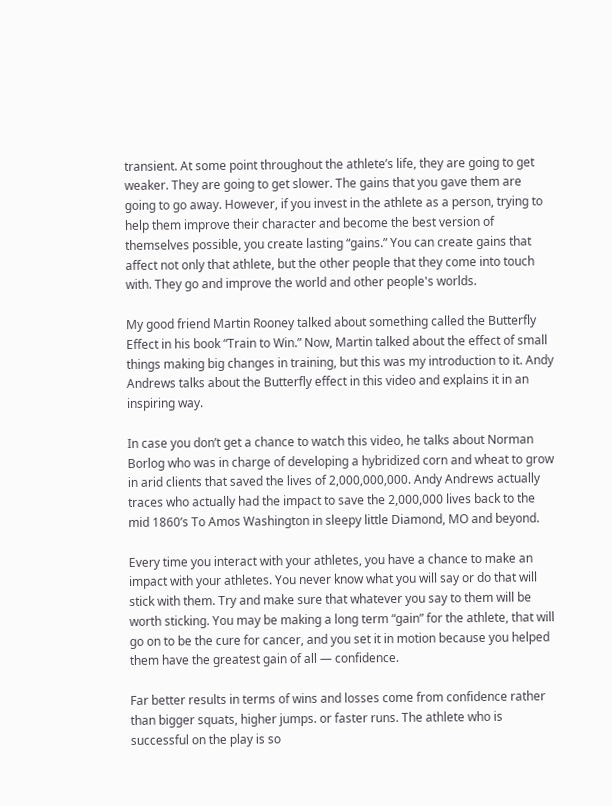transient. At some point throughout the athlete’s life, they are going to get weaker. They are going to get slower. The gains that you gave them are going to go away. However, if you invest in the athlete as a person, trying to help them improve their character and become the best version of themselves possible, you create lasting “gains.” You can create gains that affect not only that athlete, but the other people that they come into touch with. They go and improve the world and other people's worlds.

My good friend Martin Rooney talked about something called the Butterfly Effect in his book “Train to Win.” Now, Martin talked about the effect of small things making big changes in training, but this was my introduction to it. Andy Andrews talks about the Butterfly effect in this video and explains it in an inspiring way.

In case you don’t get a chance to watch this video, he talks about Norman Borlog who was in charge of developing a hybridized corn and wheat to grow in arid clients that saved the lives of 2,000,000,000. Andy Andrews actually traces who actually had the impact to save the 2,000,000 lives back to the mid 1860’s To Amos Washington in sleepy little Diamond, MO and beyond.

Every time you interact with your athletes, you have a chance to make an impact with your athletes. You never know what you will say or do that will stick with them. Try and make sure that whatever you say to them will be worth sticking. You may be making a long term “gain” for the athlete, that will go on to be the cure for cancer, and you set it in motion because you helped them have the greatest gain of all — confidence.

Far better results in terms of wins and losses come from confidence rather than bigger squats, higher jumps. or faster runs. The athlete who is successful on the play is so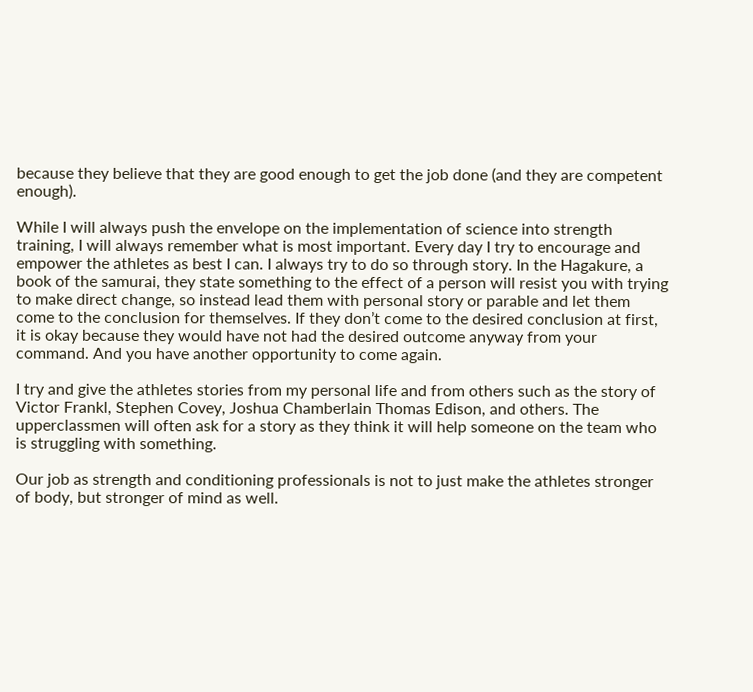because they believe that they are good enough to get the job done (and they are competent enough).

While I will always push the envelope on the implementation of science into strength training, I will always remember what is most important. Every day I try to encourage and empower the athletes as best I can. I always try to do so through story. In the Hagakure, a book of the samurai, they state something to the effect of a person will resist you with trying to make direct change, so instead lead them with personal story or parable and let them come to the conclusion for themselves. If they don’t come to the desired conclusion at first, it is okay because they would have not had the desired outcome anyway from your command. And you have another opportunity to come again.

I try and give the athletes stories from my personal life and from others such as the story of Victor Frankl, Stephen Covey, Joshua Chamberlain Thomas Edison, and others. The upperclassmen will often ask for a story as they think it will help someone on the team who is struggling with something.

Our job as strength and conditioning professionals is not to just make the athletes stronger of body, but stronger of mind as well.